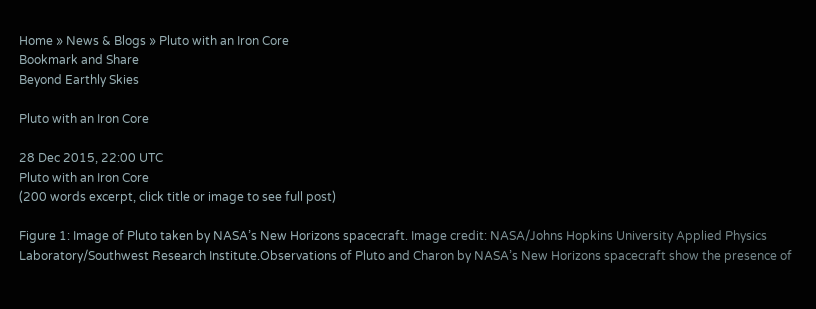Home » News & Blogs » Pluto with an Iron Core
Bookmark and Share
Beyond Earthly Skies

Pluto with an Iron Core

28 Dec 2015, 22:00 UTC
Pluto with an Iron Core
(200 words excerpt, click title or image to see full post)

Figure 1: Image of Pluto taken by NASA’s New Horizons spacecraft. Image credit: NASA/Johns Hopkins University Applied Physics Laboratory/Southwest Research Institute.Observations of Pluto and Charon by NASA’s New Horizons spacecraft show the presence of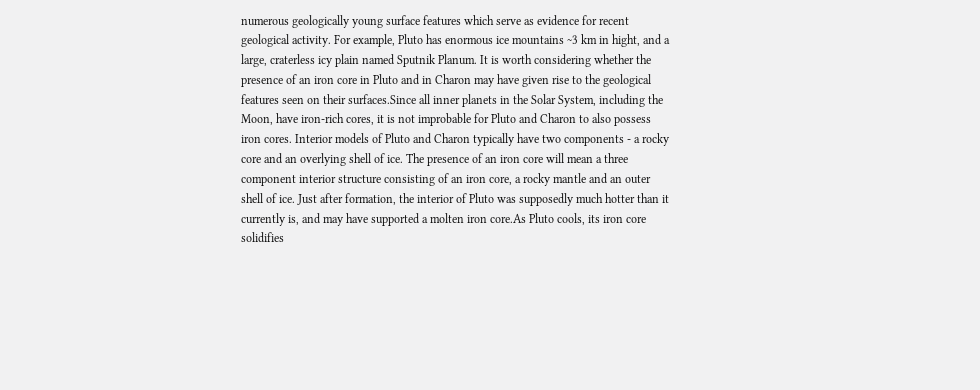numerous geologically young surface features which serve as evidence for recent geological activity. For example, Pluto has enormous ice mountains ~3 km in hight, and a large, craterless icy plain named Sputnik Planum. It is worth considering whether the presence of an iron core in Pluto and in Charon may have given rise to the geological features seen on their surfaces.Since all inner planets in the Solar System, including the Moon, have iron-rich cores, it is not improbable for Pluto and Charon to also possess iron cores. Interior models of Pluto and Charon typically have two components - a rocky core and an overlying shell of ice. The presence of an iron core will mean a three component interior structure consisting of an iron core, a rocky mantle and an outer shell of ice. Just after formation, the interior of Pluto was supposedly much hotter than it currently is, and may have supported a molten iron core.As Pluto cools, its iron core solidifies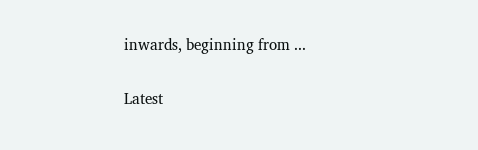inwards, beginning from ...

Latest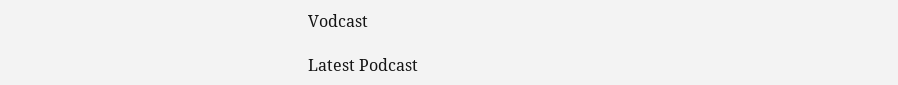Vodcast

Latest Podcast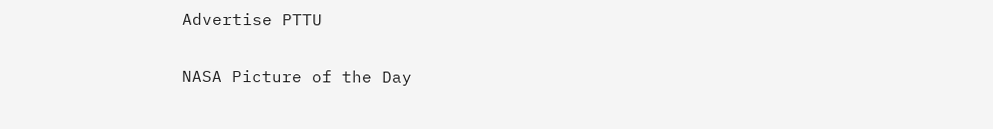Advertise PTTU

NASA Picture of the Day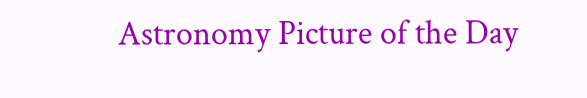Astronomy Picture of the Day